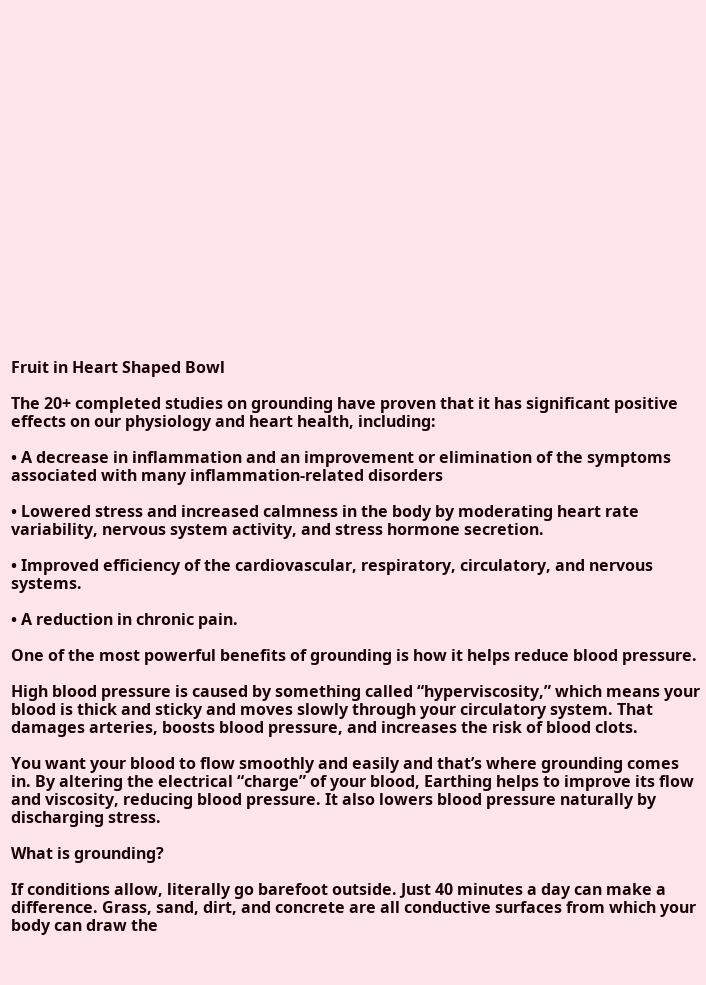Fruit in Heart Shaped Bowl

The 20+ completed studies on grounding have proven that it has significant positive effects on our physiology and heart health, including:

• A decrease in inflammation and an improvement or elimination of the symptoms associated with many inflammation-related disorders

• Lowered stress and increased calmness in the body by moderating heart rate variability, nervous system activity, and stress hormone secretion.

• Improved efficiency of the cardiovascular, respiratory, circulatory, and nervous systems.

• A reduction in chronic pain.

One of the most powerful benefits of grounding is how it helps reduce blood pressure.

High blood pressure is caused by something called “hyperviscosity,” which means your blood is thick and sticky and moves slowly through your circulatory system. That damages arteries, boosts blood pressure, and increases the risk of blood clots.

You want your blood to flow smoothly and easily and that’s where grounding comes in. By altering the electrical “charge” of your blood, Earthing helps to improve its flow and viscosity, reducing blood pressure. It also lowers blood pressure naturally by discharging stress.

What is grounding?

If conditions allow, literally go barefoot outside. Just 40 minutes a day can make a difference. Grass, sand, dirt, and concrete are all conductive surfaces from which your body can draw the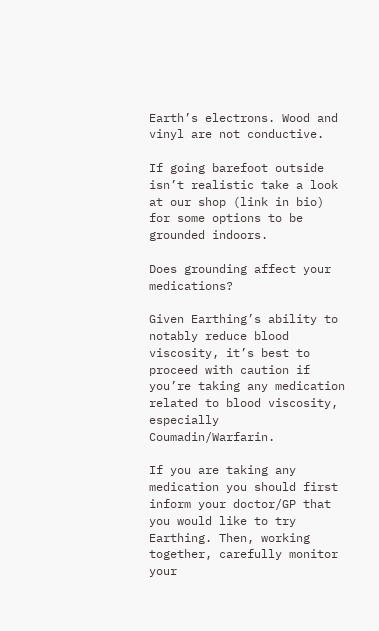Earth’s electrons. Wood and vinyl are not conductive.

If going barefoot outside isn’t realistic take a look at our shop (link in bio) for some options to be grounded indoors.

Does grounding affect your medications?

Given Earthing’s ability to notably reduce blood viscosity, it’s best to proceed with caution if you’re taking any medication related to blood viscosity, especially Coumadin/Warfarin.

If you are taking any medication you should first inform your doctor/GP that you would like to try Earthing. Then, working together, carefully monitor your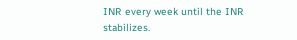INR every week until the INR stabilizes.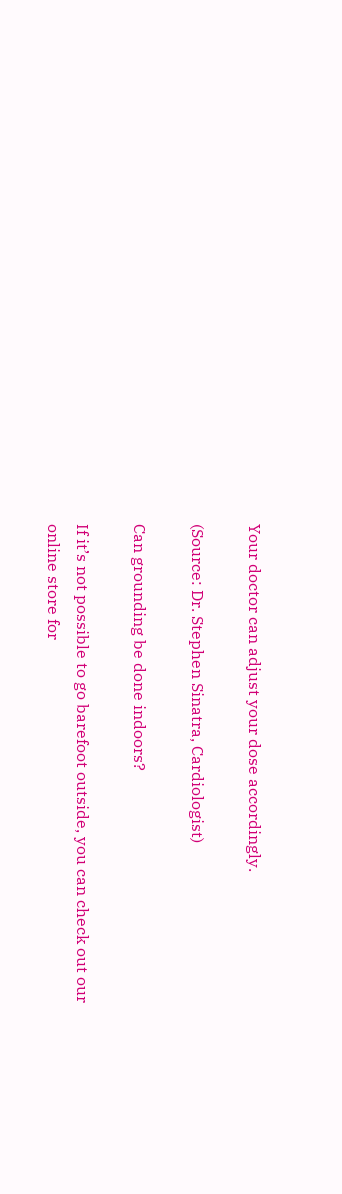Your doctor can adjust your dose accordingly.

(Source: Dr. Stephen Sinatra, Cardiologist)

Can grounding be done indoors?

If it’s not possible to go barefoot outside, you can check out our online store for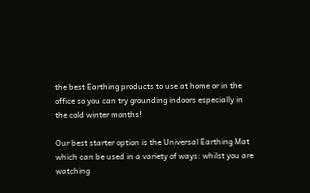the best Earthing products to use at home or in the office so you can try grounding indoors especially in the cold winter months!

Our best starter option is the Universal Earthing Mat which can be used in a variety of ways: whilst you are watching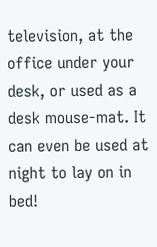television, at the office under your desk, or used as a desk mouse-mat. It can even be used at night to lay on in bed!